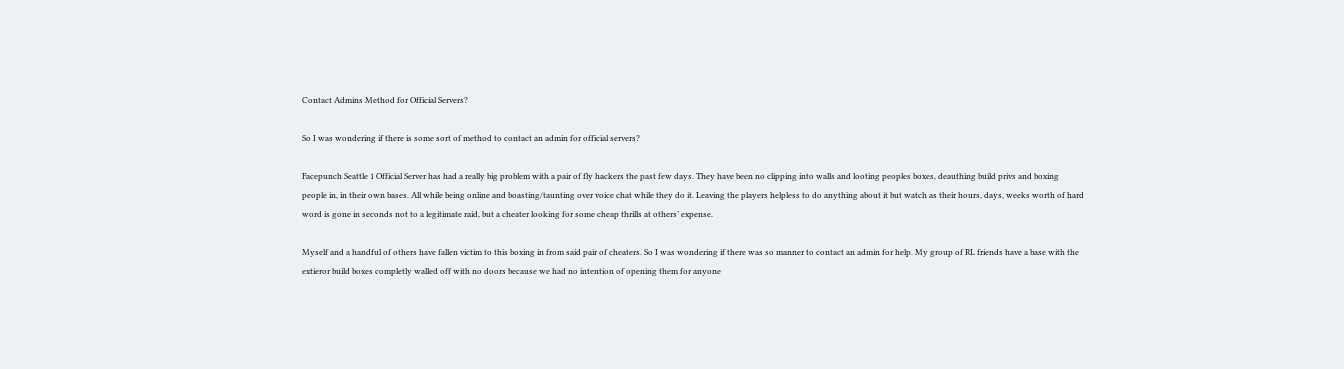Contact Admins Method for Official Servers?

So I was wondering if there is some sort of method to contact an admin for official servers?

Facepunch Seattle 1 Official Server has had a really big problem with a pair of fly hackers the past few days. They have been no clipping into walls and looting peoples boxes, deauthing build privs and boxing people in, in their own bases. All while being online and boasting/taunting over voice chat while they do it. Leaving the players helpless to do anything about it but watch as their hours, days, weeks worth of hard word is gone in seconds not to a legitimate raid, but a cheater looking for some cheap thrills at others’ expense.

Myself and a handful of others have fallen victim to this boxing in from said pair of cheaters. So I was wondering if there was so manner to contact an admin for help. My group of RL friends have a base with the extieror build boxes completly walled off with no doors because we had no intention of opening them for anyone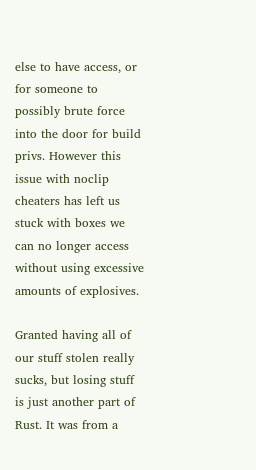else to have access, or for someone to possibly brute force into the door for build privs. However this issue with noclip cheaters has left us stuck with boxes we can no longer access without using excessive amounts of explosives.

Granted having all of our stuff stolen really sucks, but losing stuff is just another part of Rust. It was from a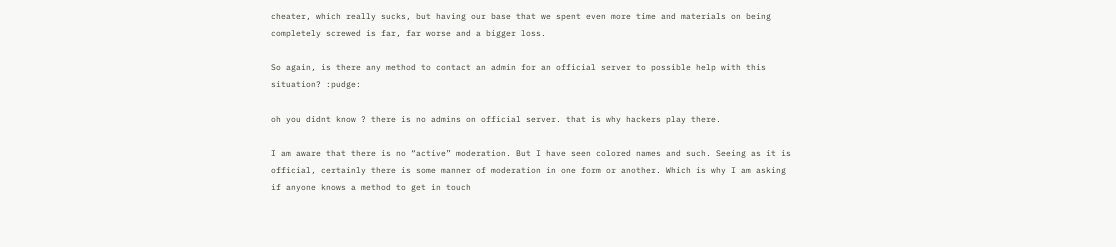cheater, which really sucks, but having our base that we spent even more time and materials on being completely screwed is far, far worse and a bigger loss.

So again, is there any method to contact an admin for an official server to possible help with this situation? :pudge:

oh you didnt know ? there is no admins on official server. that is why hackers play there.

I am aware that there is no “active” moderation. But I have seen colored names and such. Seeing as it is official, certainly there is some manner of moderation in one form or another. Which is why I am asking if anyone knows a method to get in touch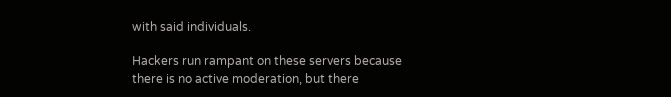with said individuals.

Hackers run rampant on these servers because there is no active moderation, but there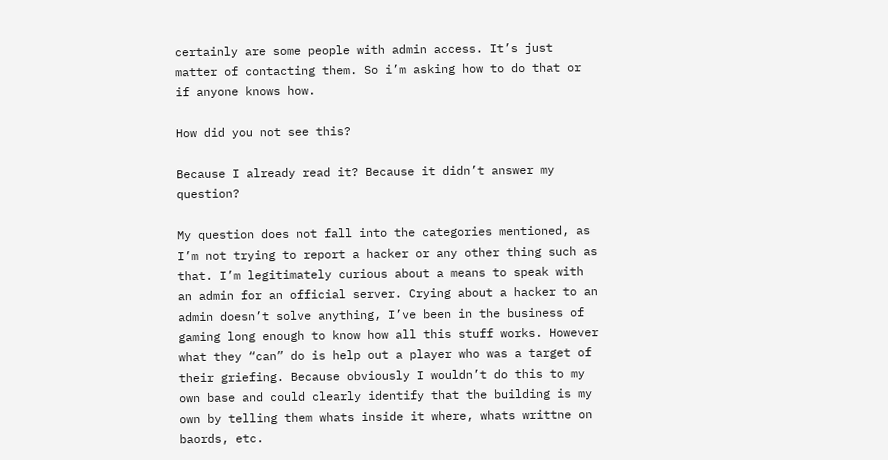certainly are some people with admin access. It’s just matter of contacting them. So i’m asking how to do that or if anyone knows how.

How did you not see this?

Because I already read it? Because it didn’t answer my question?

My question does not fall into the categories mentioned, as I’m not trying to report a hacker or any other thing such as that. I’m legitimately curious about a means to speak with an admin for an official server. Crying about a hacker to an admin doesn’t solve anything, I’ve been in the business of gaming long enough to know how all this stuff works. However what they “can” do is help out a player who was a target of their griefing. Because obviously I wouldn’t do this to my own base and could clearly identify that the building is my own by telling them whats inside it where, whats writtne on baords, etc.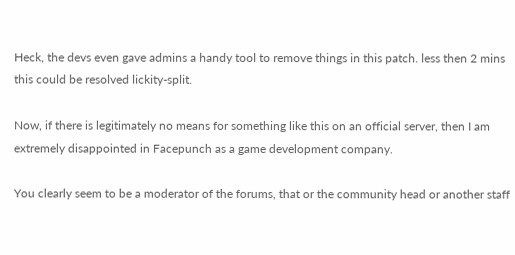Heck, the devs even gave admins a handy tool to remove things in this patch. less then 2 mins this could be resolved lickity-split.

Now, if there is legitimately no means for something like this on an official server, then I am extremely disappointed in Facepunch as a game development company.

You clearly seem to be a moderator of the forums, that or the community head or another staff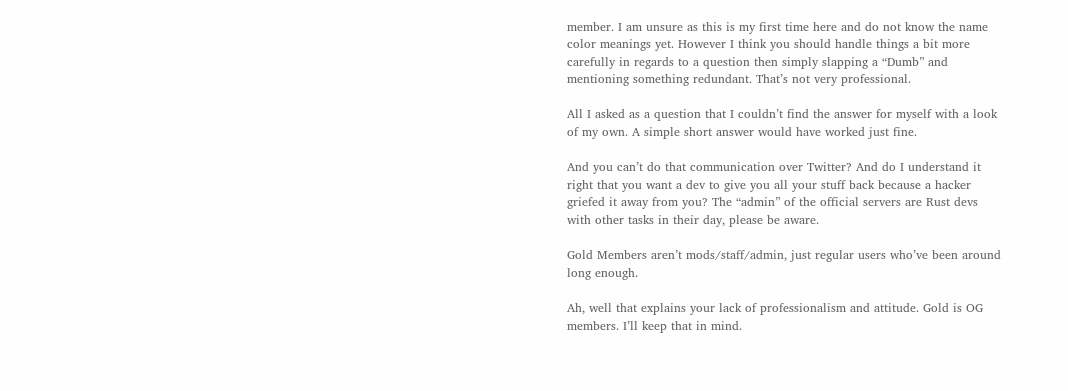member. I am unsure as this is my first time here and do not know the name color meanings yet. However I think you should handle things a bit more carefully in regards to a question then simply slapping a “Dumb” and mentioning something redundant. That’s not very professional.

All I asked as a question that I couldn’t find the answer for myself with a look of my own. A simple short answer would have worked just fine.

And you can’t do that communication over Twitter? And do I understand it right that you want a dev to give you all your stuff back because a hacker griefed it away from you? The “admin” of the official servers are Rust devs with other tasks in their day, please be aware.

Gold Members aren’t mods/staff/admin, just regular users who’ve been around long enough.

Ah, well that explains your lack of professionalism and attitude. Gold is OG members. I’ll keep that in mind.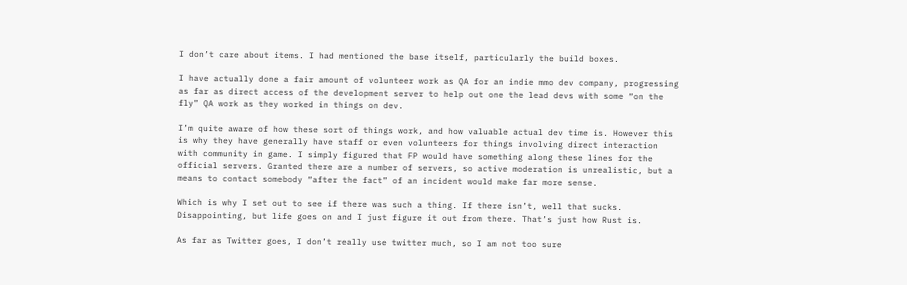I don’t care about items. I had mentioned the base itself, particularly the build boxes.

I have actually done a fair amount of volunteer work as QA for an indie mmo dev company, progressing as far as direct access of the development server to help out one the lead devs with some “on the fly” QA work as they worked in things on dev.

I’m quite aware of how these sort of things work, and how valuable actual dev time is. However this is why they have generally have staff or even volunteers for things involving direct interaction with community in game. I simply figured that FP would have something along these lines for the official servers. Granted there are a number of servers, so active moderation is unrealistic, but a means to contact somebody “after the fact” of an incident would make far more sense.

Which is why I set out to see if there was such a thing. If there isn’t, well that sucks. Disappointing, but life goes on and I just figure it out from there. That’s just how Rust is.

As far as Twitter goes, I don’t really use twitter much, so I am not too sure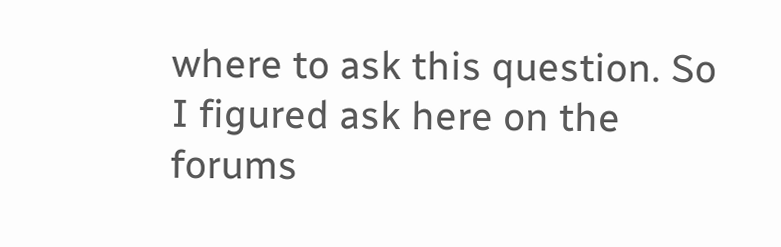where to ask this question. So I figured ask here on the forums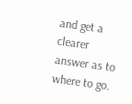and get a clearer answer as to where to go.